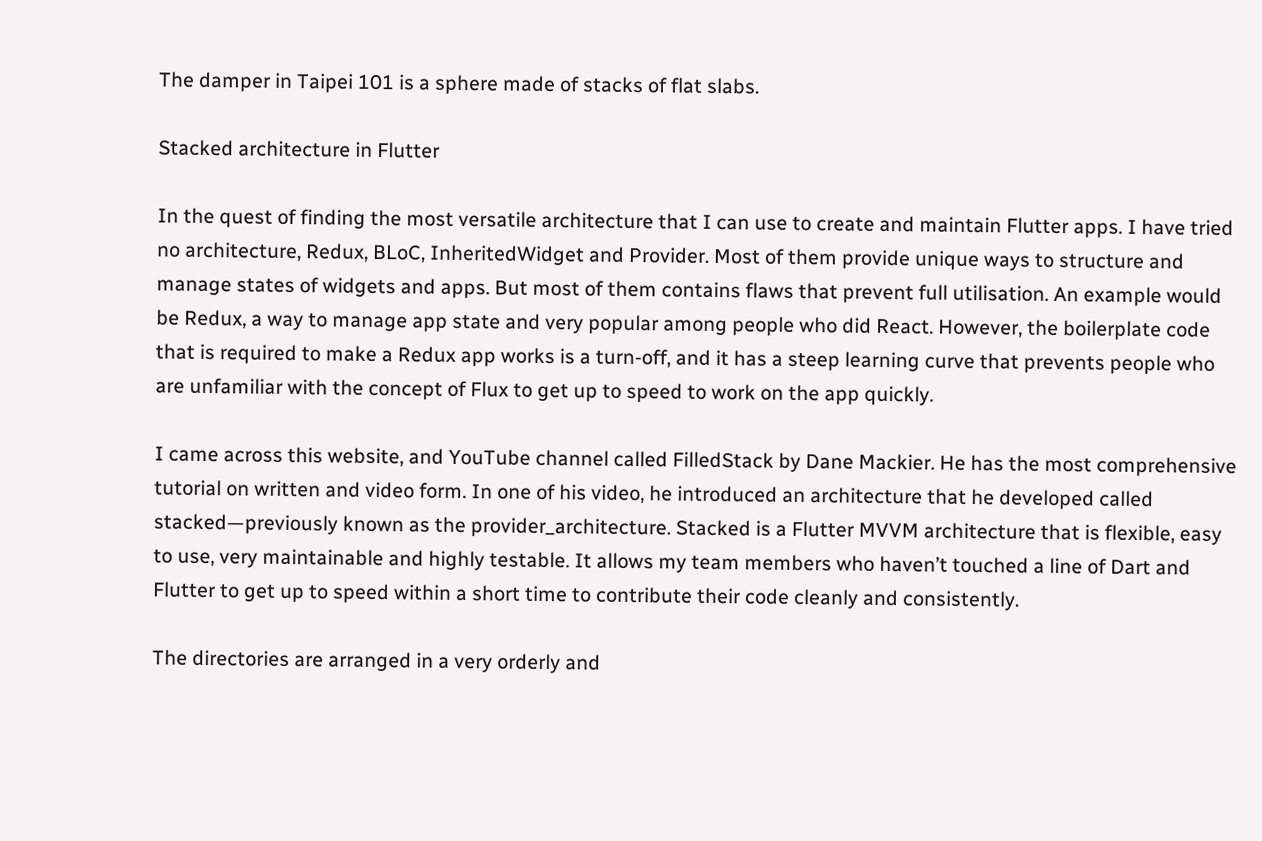The damper in Taipei 101 is a sphere made of stacks of flat slabs.

Stacked architecture in Flutter

In the quest of finding the most versatile architecture that I can use to create and maintain Flutter apps. I have tried no architecture, Redux, BLoC, InheritedWidget and Provider. Most of them provide unique ways to structure and manage states of widgets and apps. But most of them contains flaws that prevent full utilisation. An example would be Redux, a way to manage app state and very popular among people who did React. However, the boilerplate code that is required to make a Redux app works is a turn-off, and it has a steep learning curve that prevents people who are unfamiliar with the concept of Flux to get up to speed to work on the app quickly.

I came across this website, and YouTube channel called FilledStack by Dane Mackier. He has the most comprehensive tutorial on written and video form. In one of his video, he introduced an architecture that he developed called stacked—previously known as the provider_architecture. Stacked is a Flutter MVVM architecture that is flexible, easy to use, very maintainable and highly testable. It allows my team members who haven’t touched a line of Dart and Flutter to get up to speed within a short time to contribute their code cleanly and consistently.

The directories are arranged in a very orderly and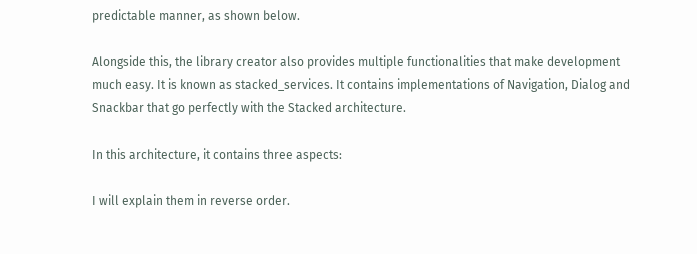predictable manner, as shown below.

Alongside this, the library creator also provides multiple functionalities that make development much easy. It is known as stacked_services. It contains implementations of Navigation, Dialog and Snackbar that go perfectly with the Stacked architecture.

In this architecture, it contains three aspects:

I will explain them in reverse order.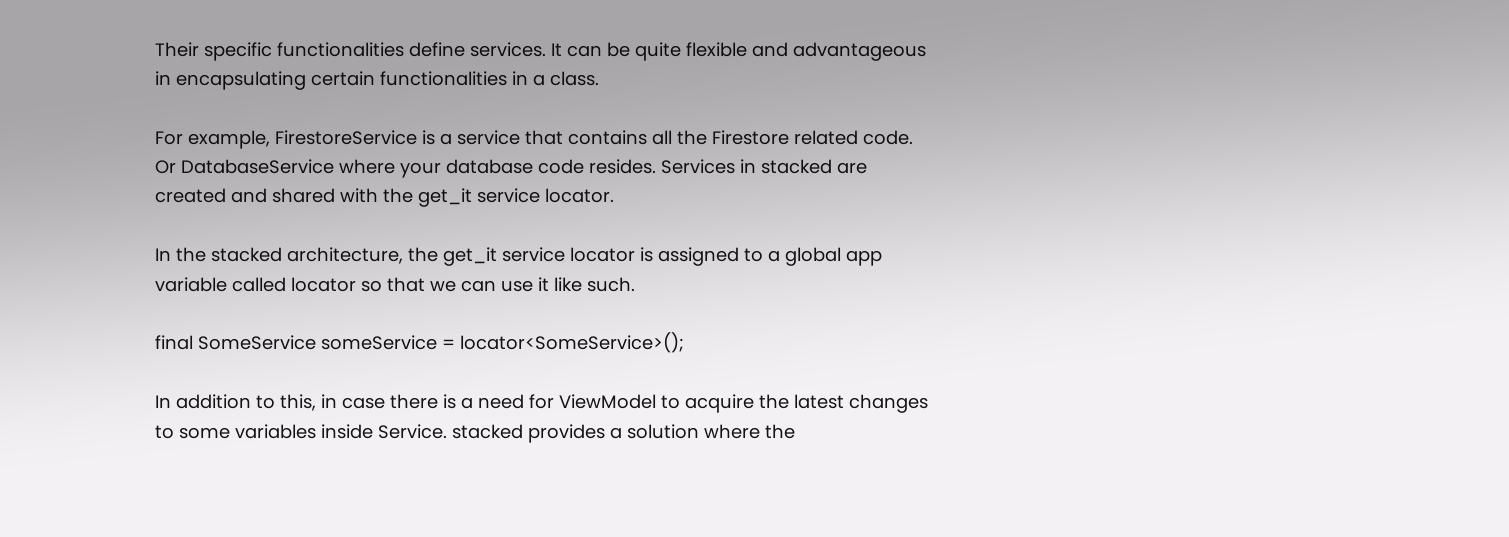Their specific functionalities define services. It can be quite flexible and advantageous in encapsulating certain functionalities in a class.

For example, FirestoreService is a service that contains all the Firestore related code. Or DatabaseService where your database code resides. Services in stacked are created and shared with the get_it service locator.

In the stacked architecture, the get_it service locator is assigned to a global app variable called locator so that we can use it like such.

final SomeService someService = locator<SomeService>();

In addition to this, in case there is a need for ViewModel to acquire the latest changes to some variables inside Service. stacked provides a solution where the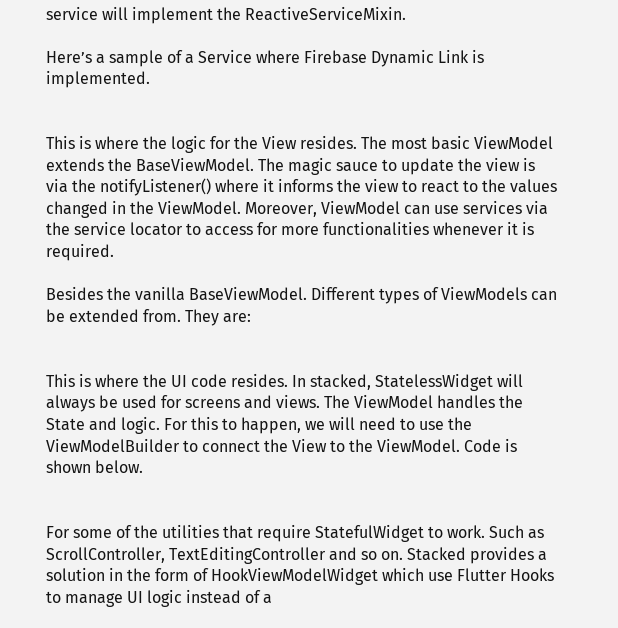service will implement the ReactiveServiceMixin.

Here’s a sample of a Service where Firebase Dynamic Link is implemented.


This is where the logic for the View resides. The most basic ViewModel extends the BaseViewModel. The magic sauce to update the view is via the notifyListener() where it informs the view to react to the values changed in the ViewModel. Moreover, ViewModel can use services via the service locator to access for more functionalities whenever it is required.

Besides the vanilla BaseViewModel. Different types of ViewModels can be extended from. They are:


This is where the UI code resides. In stacked, StatelessWidget will always be used for screens and views. The ViewModel handles the State and logic. For this to happen, we will need to use the ViewModelBuilder to connect the View to the ViewModel. Code is shown below.


For some of the utilities that require StatefulWidget to work. Such as ScrollController, TextEditingController and so on. Stacked provides a solution in the form of HookViewModelWidget which use Flutter Hooks to manage UI logic instead of a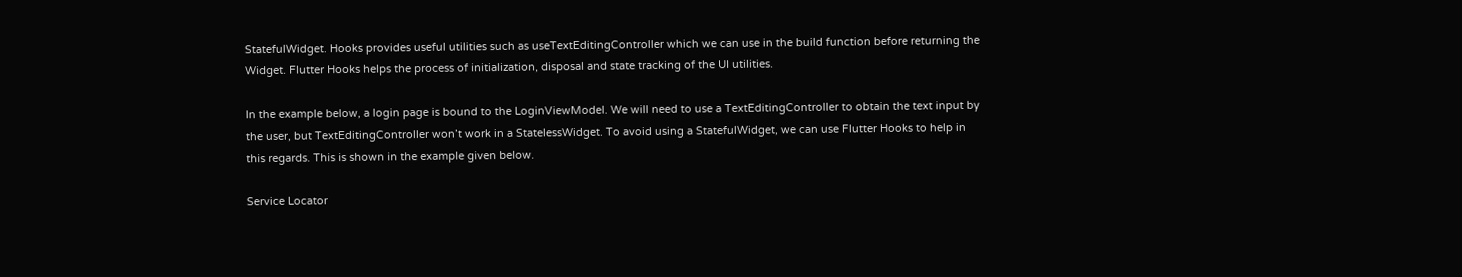StatefulWidget. Hooks provides useful utilities such as useTextEditingController which we can use in the build function before returning the Widget. Flutter Hooks helps the process of initialization, disposal and state tracking of the UI utilities.

In the example below, a login page is bound to the LoginViewModel. We will need to use a TextEditingController to obtain the text input by the user, but TextEditingController won’t work in a StatelessWidget. To avoid using a StatefulWidget, we can use Flutter Hooks to help in this regards. This is shown in the example given below.

Service Locator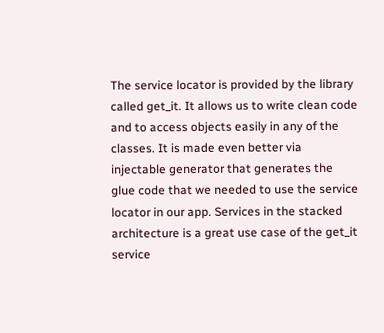The service locator is provided by the library called get_it. It allows us to write clean code and to access objects easily in any of the classes. It is made even better via injectable generator that generates the glue code that we needed to use the service locator in our app. Services in the stacked architecture is a great use case of the get_it service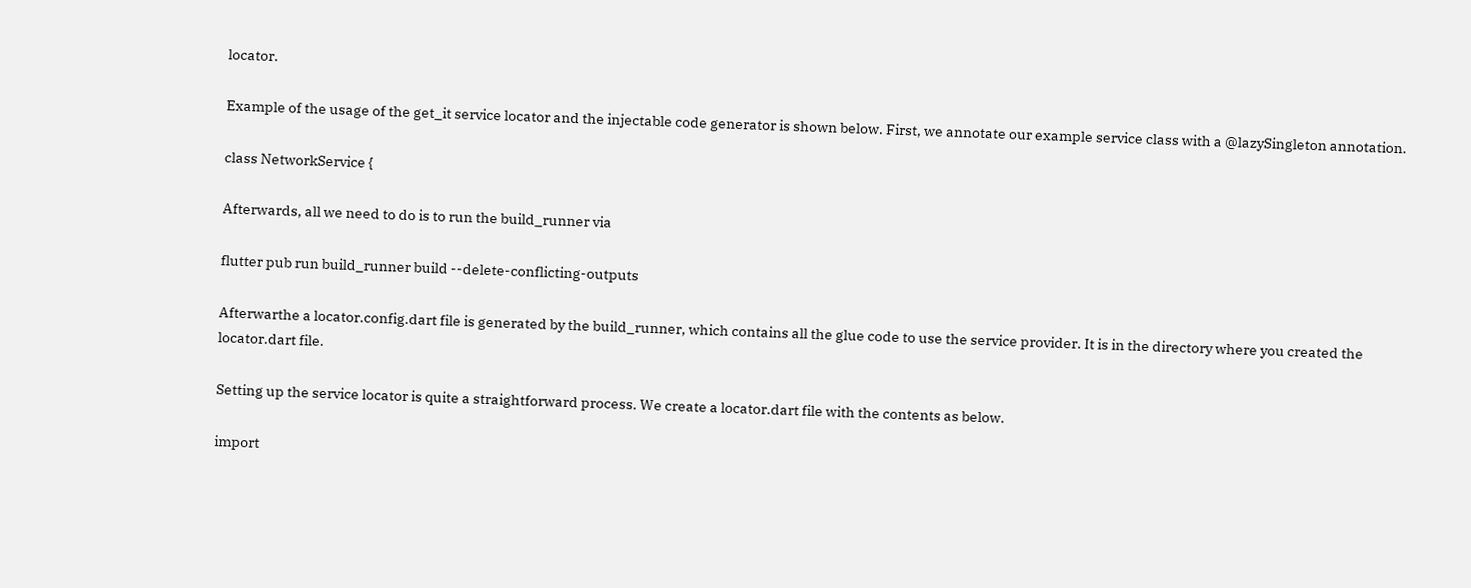locator.

Example of the usage of the get_it service locator and the injectable code generator is shown below. First, we annotate our example service class with a @lazySingleton annotation.

class NetworkService {

Afterwards, all we need to do is to run the build_runner via

flutter pub run build_runner build --delete-conflicting-outputs

Afterwarthe a locator.config.dart file is generated by the build_runner, which contains all the glue code to use the service provider. It is in the directory where you created the locator.dart file.

Setting up the service locator is quite a straightforward process. We create a locator.dart file with the contents as below.

import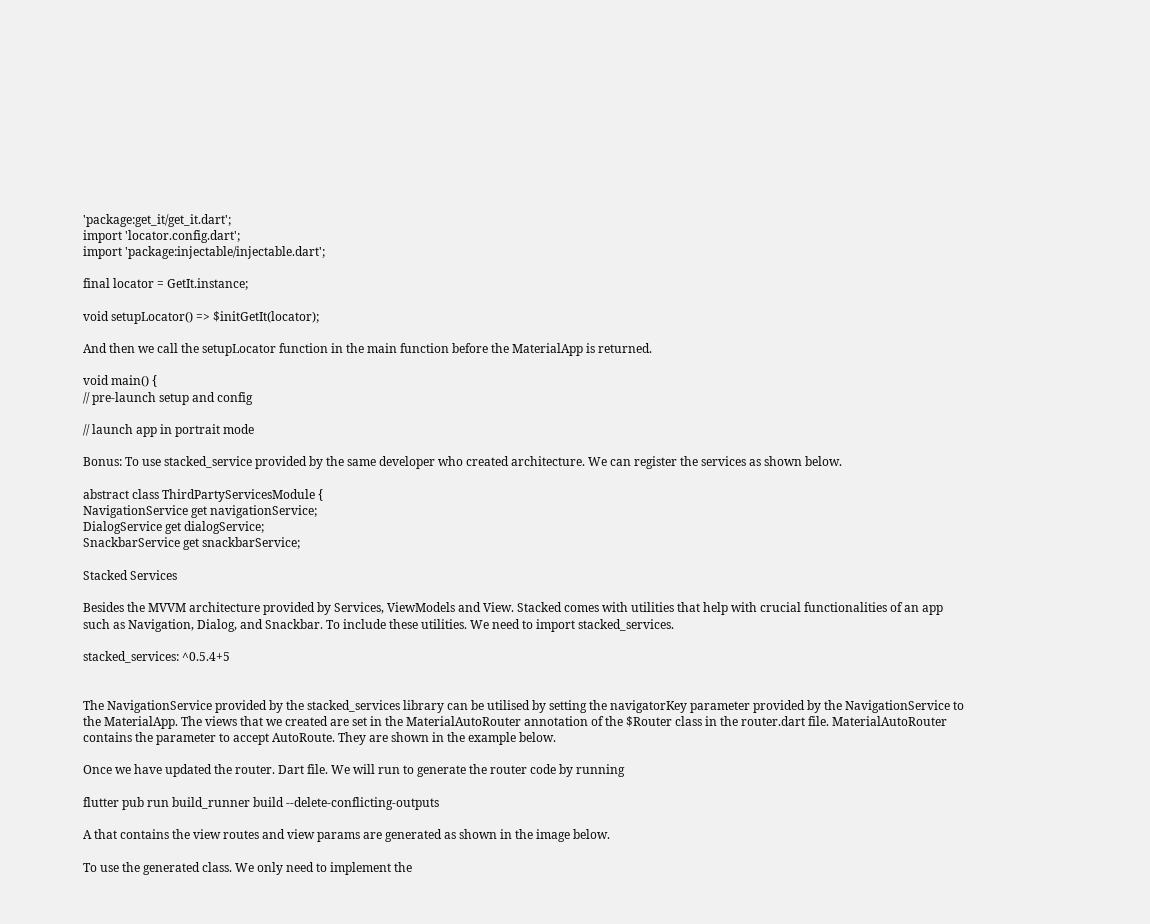'package:get_it/get_it.dart';
import 'locator.config.dart';
import 'package:injectable/injectable.dart';

final locator = GetIt.instance;

void setupLocator() => $initGetIt(locator);

And then we call the setupLocator function in the main function before the MaterialApp is returned.

void main() {
// pre-launch setup and config

// launch app in portrait mode

Bonus: To use stacked_service provided by the same developer who created architecture. We can register the services as shown below.

abstract class ThirdPartyServicesModule {
NavigationService get navigationService;
DialogService get dialogService;
SnackbarService get snackbarService;

Stacked Services

Besides the MVVM architecture provided by Services, ViewModels and View. Stacked comes with utilities that help with crucial functionalities of an app such as Navigation, Dialog, and Snackbar. To include these utilities. We need to import stacked_services.

stacked_services: ^0.5.4+5


The NavigationService provided by the stacked_services library can be utilised by setting the navigatorKey parameter provided by the NavigationService to the MaterialApp. The views that we created are set in the MaterialAutoRouter annotation of the $Router class in the router.dart file. MaterialAutoRouter contains the parameter to accept AutoRoute. They are shown in the example below.

Once we have updated the router. Dart file. We will run to generate the router code by running

flutter pub run build_runner build --delete-conflicting-outputs

A that contains the view routes and view params are generated as shown in the image below.

To use the generated class. We only need to implement the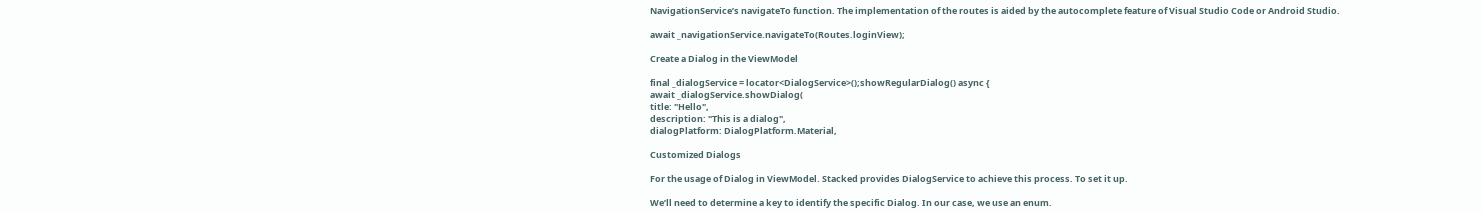NavigationService’s navigateTo function. The implementation of the routes is aided by the autocomplete feature of Visual Studio Code or Android Studio.

await _navigationService.navigateTo(Routes.loginView);

Create a Dialog in the ViewModel

final _dialogService = locator<DialogService>();showRegularDialog() async {
await _dialogService.showDialog(
title: "Hello",
description: "This is a dialog",
dialogPlatform: DialogPlatform.Material,

Customized Dialogs

For the usage of Dialog in ViewModel. Stacked provides DialogService to achieve this process. To set it up.

We’ll need to determine a key to identify the specific Dialog. In our case, we use an enum.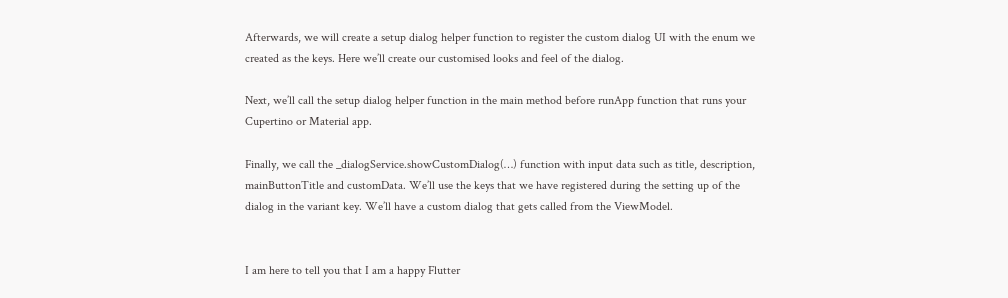Afterwards, we will create a setup dialog helper function to register the custom dialog UI with the enum we created as the keys. Here we’ll create our customised looks and feel of the dialog.

Next, we’ll call the setup dialog helper function in the main method before runApp function that runs your Cupertino or Material app.

Finally, we call the _dialogService.showCustomDialog(…) function with input data such as title, description, mainButtonTitle and customData. We’ll use the keys that we have registered during the setting up of the dialog in the variant key. We’ll have a custom dialog that gets called from the ViewModel.


I am here to tell you that I am a happy Flutter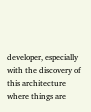developer, especially with the discovery of this architecture where things are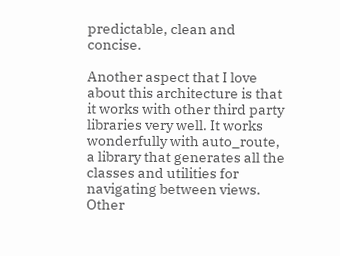predictable, clean and concise.

Another aspect that I love about this architecture is that it works with other third party libraries very well. It works wonderfully with auto_route, a library that generates all the classes and utilities for navigating between views. Other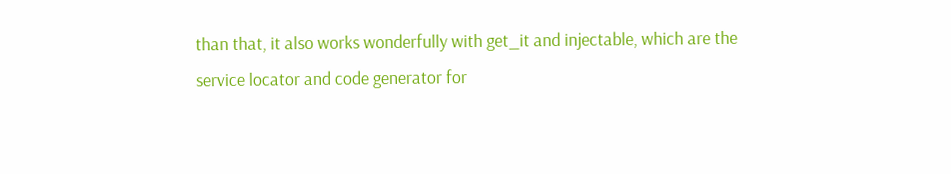than that, it also works wonderfully with get_it and injectable, which are the service locator and code generator for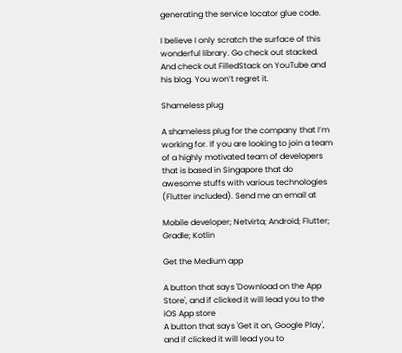generating the service locator glue code.

I believe I only scratch the surface of this wonderful library. Go check out stacked. And check out FilledStack on YouTube and his blog. You won’t regret it.

Shameless plug

A shameless plug for the company that I’m working for. If you are looking to join a team of a highly motivated team of developers that is based in Singapore that do awesome stuffs with various technologies (Flutter included). Send me an email at

Mobile developer; Netvirta; Android; Flutter; Gradle; Kotlin

Get the Medium app

A button that says 'Download on the App Store', and if clicked it will lead you to the iOS App store
A button that says 'Get it on, Google Play', and if clicked it will lead you to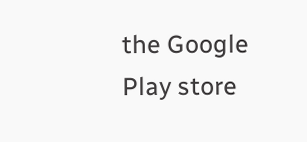the Google Play store